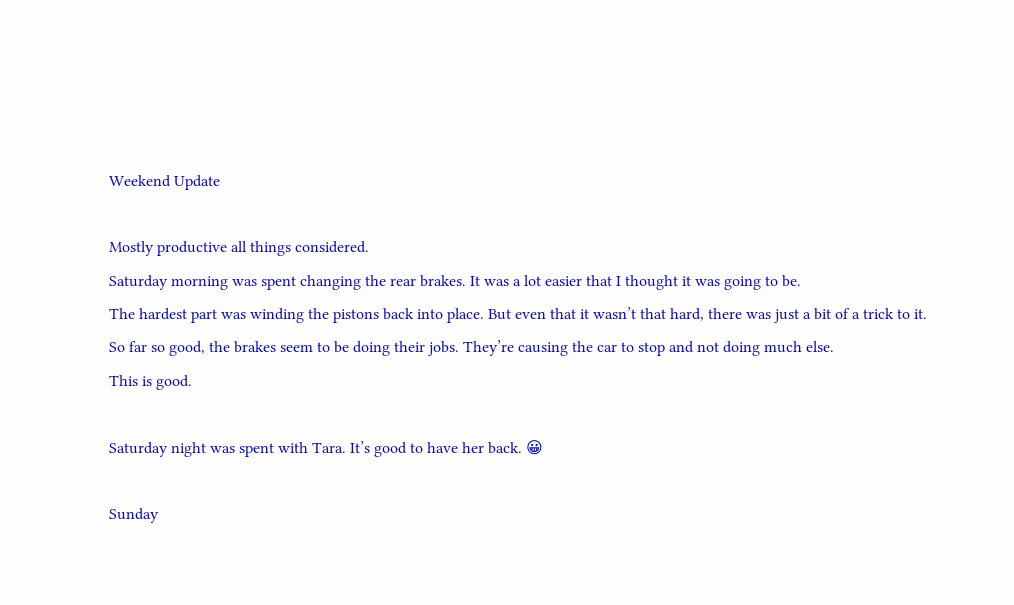Weekend Update

Mostly productive all things considered.
Saturday morning was spent changing the rear brakes. It was a lot easier that I thought it was going to be.
The hardest part was winding the pistons back into place. But even that it wasn’t that hard, there was just a bit of a trick to it.
So far so good, the brakes seem to be doing their jobs. They’re causing the car to stop and not doing much else.
This is good.

Saturday night was spent with Tara. It’s good to have her back. 😀

Sunday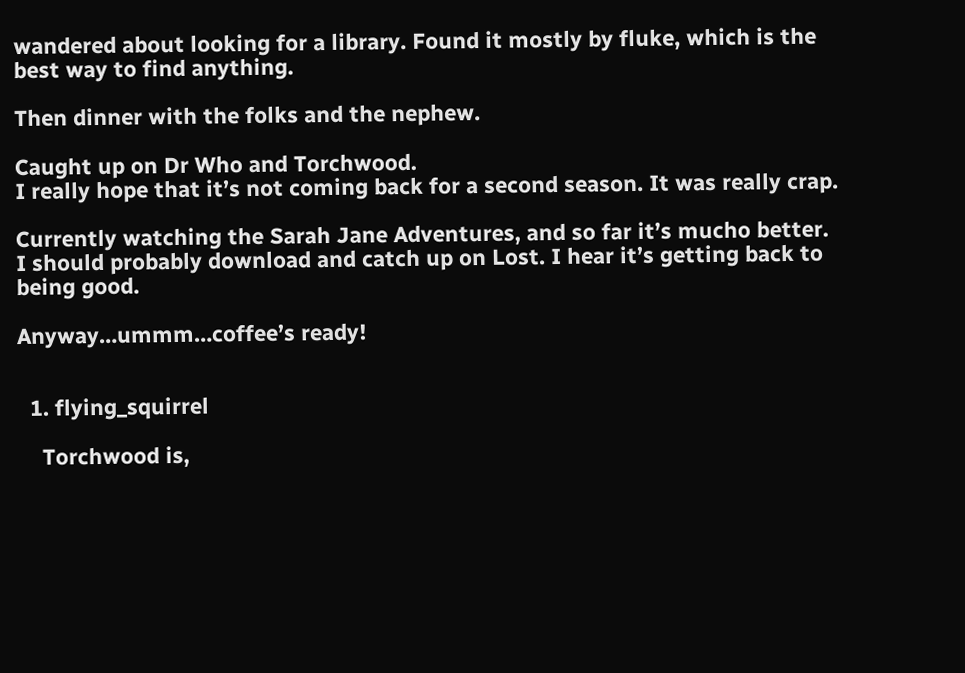wandered about looking for a library. Found it mostly by fluke, which is the best way to find anything.

Then dinner with the folks and the nephew.

Caught up on Dr Who and Torchwood.
I really hope that it’s not coming back for a second season. It was really crap.

Currently watching the Sarah Jane Adventures, and so far it’s mucho better.
I should probably download and catch up on Lost. I hear it’s getting back to being good.

Anyway…ummm…coffee’s ready!


  1. flying_squirrel

    Torchwood is,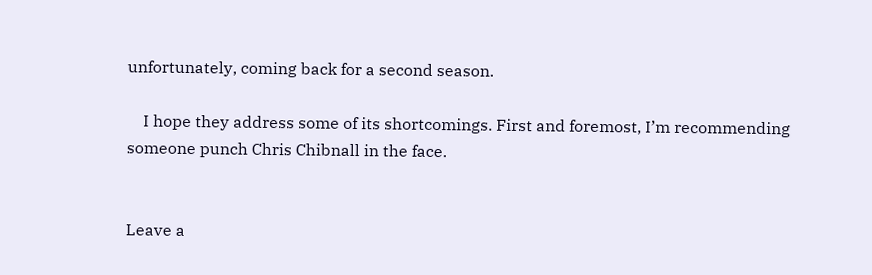unfortunately, coming back for a second season.

    I hope they address some of its shortcomings. First and foremost, I’m recommending someone punch Chris Chibnall in the face.


Leave a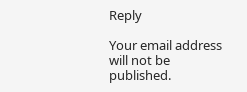Reply

Your email address will not be published.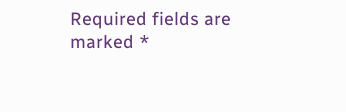Required fields are marked *